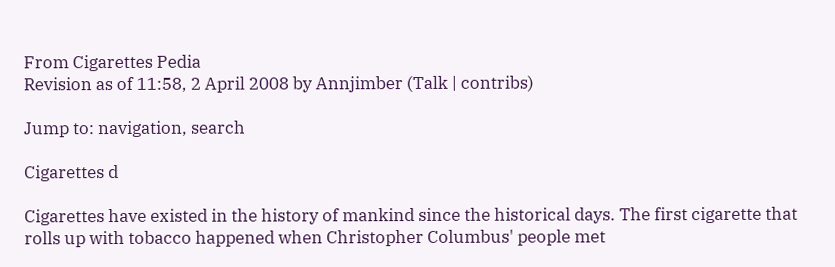From Cigarettes Pedia
Revision as of 11:58, 2 April 2008 by Annjimber (Talk | contribs)

Jump to: navigation, search

Cigarettes d

Cigarettes have existed in the history of mankind since the historical days. The first cigarette that rolls up with tobacco happened when Christopher Columbus' people met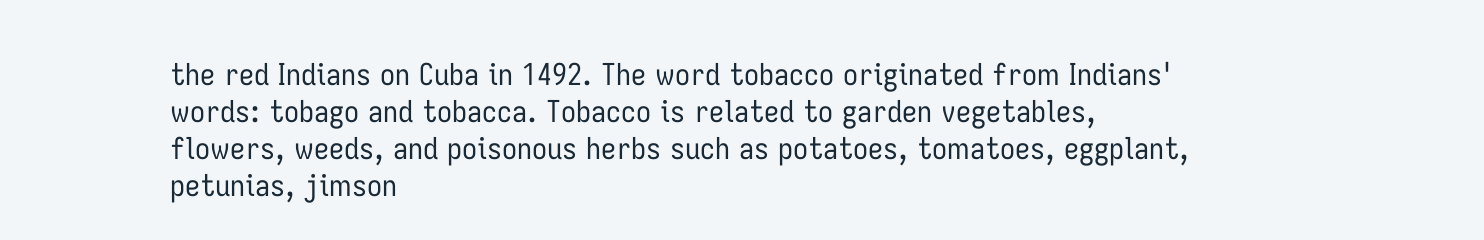the red Indians on Cuba in 1492. The word tobacco originated from Indians' words: tobago and tobacca. Tobacco is related to garden vegetables, flowers, weeds, and poisonous herbs such as potatoes, tomatoes, eggplant, petunias, jimson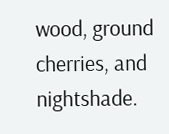wood, ground cherries, and nightshade.